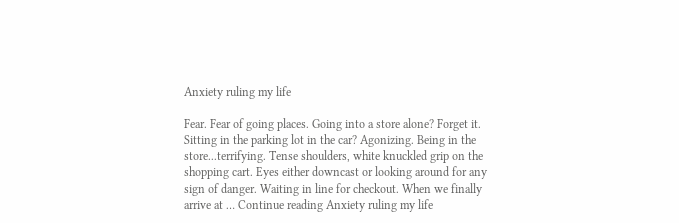Anxiety ruling my life

Fear. Fear of going places. Going into a store alone? Forget it. Sitting in the parking lot in the car? Agonizing. Being in the store...terrifying. Tense shoulders, white knuckled grip on the shopping cart. Eyes either downcast or looking around for any sign of danger. Waiting in line for checkout. When we finally arrive at … Continue reading Anxiety ruling my life